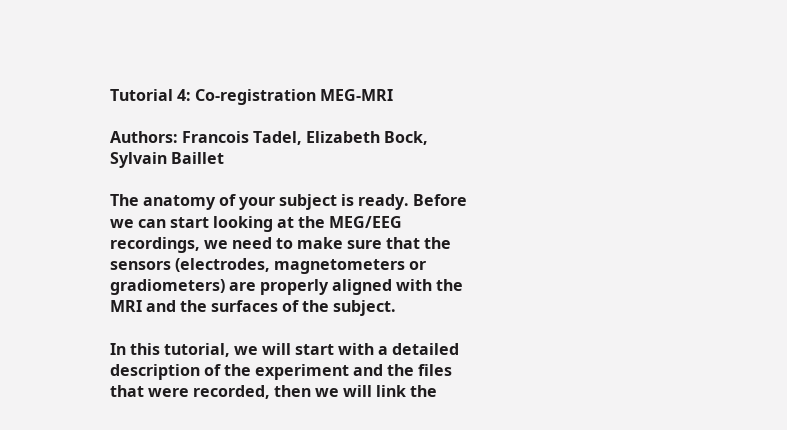Tutorial 4: Co-registration MEG-MRI

Authors: Francois Tadel, Elizabeth Bock, Sylvain Baillet

The anatomy of your subject is ready. Before we can start looking at the MEG/EEG recordings, we need to make sure that the sensors (electrodes, magnetometers or gradiometers) are properly aligned with the MRI and the surfaces of the subject.

In this tutorial, we will start with a detailed description of the experiment and the files that were recorded, then we will link the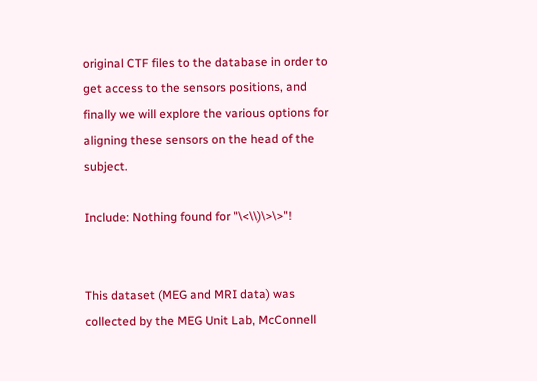original CTF files to the database in order to get access to the sensors positions, and finally we will explore the various options for aligning these sensors on the head of the subject.

Include: Nothing found for "\<\\)\>\>"!


This dataset (MEG and MRI data) was collected by the MEG Unit Lab, McConnell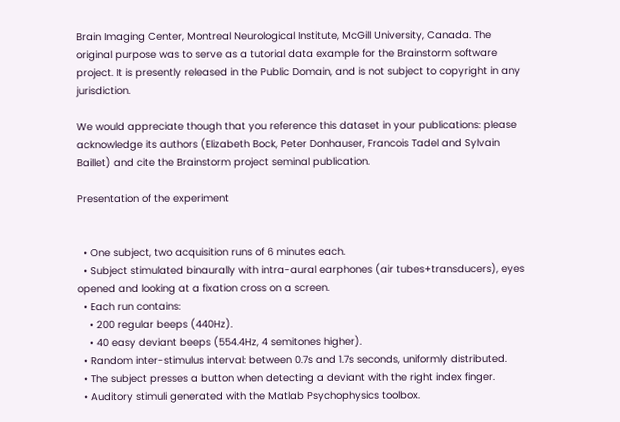Brain Imaging Center, Montreal Neurological Institute, McGill University, Canada. The original purpose was to serve as a tutorial data example for the Brainstorm software project. It is presently released in the Public Domain, and is not subject to copyright in any jurisdiction.

We would appreciate though that you reference this dataset in your publications: please acknowledge its authors (Elizabeth Bock, Peter Donhauser, Francois Tadel and Sylvain Baillet) and cite the Brainstorm project seminal publication.

Presentation of the experiment


  • One subject, two acquisition runs of 6 minutes each.
  • Subject stimulated binaurally with intra-aural earphones (air tubes+transducers), eyes opened and looking at a fixation cross on a screen.
  • Each run contains:
    • 200 regular beeps (440Hz).
    • 40 easy deviant beeps (554.4Hz, 4 semitones higher).
  • Random inter-stimulus interval: between 0.7s and 1.7s seconds, uniformly distributed.
  • The subject presses a button when detecting a deviant with the right index finger.
  • Auditory stimuli generated with the Matlab Psychophysics toolbox.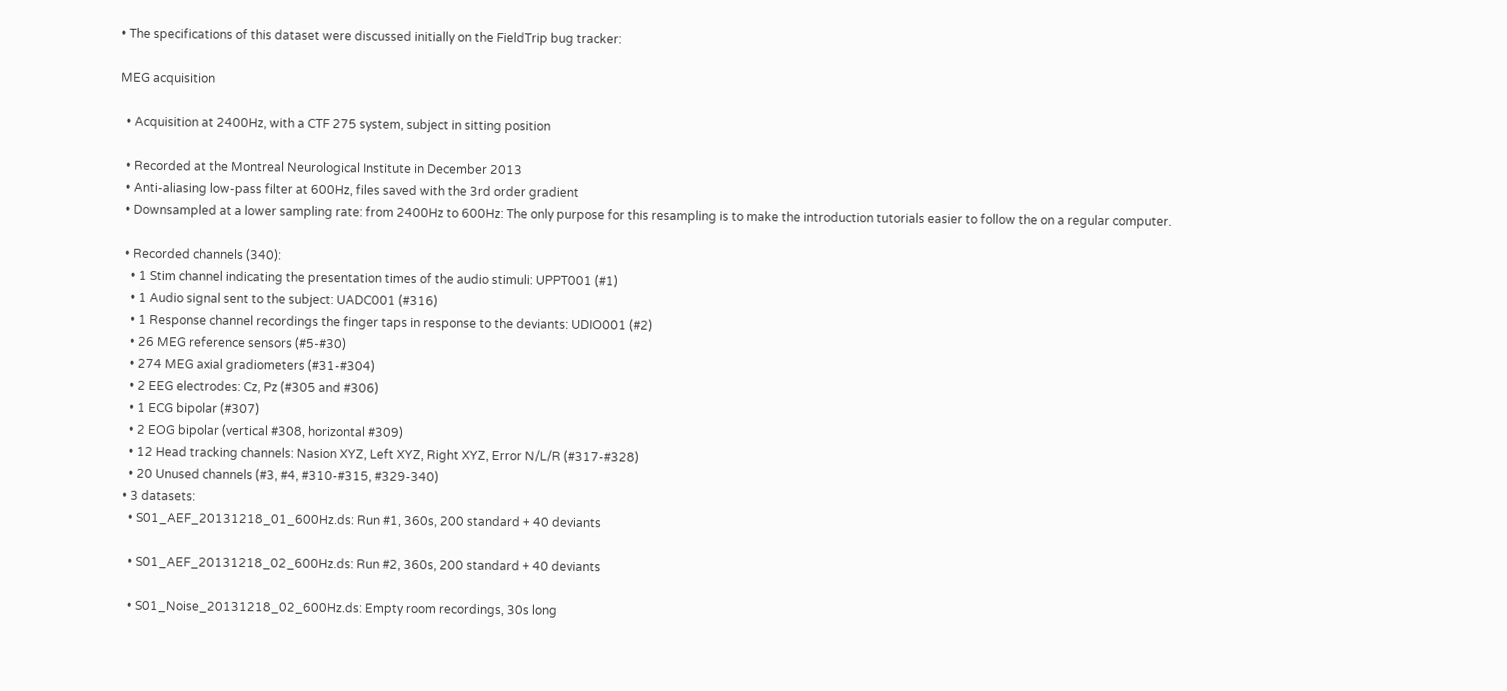• The specifications of this dataset were discussed initially on the FieldTrip bug tracker:

MEG acquisition

  • Acquisition at 2400Hz, with a CTF 275 system, subject in sitting position

  • Recorded at the Montreal Neurological Institute in December 2013
  • Anti-aliasing low-pass filter at 600Hz, files saved with the 3rd order gradient
  • Downsampled at a lower sampling rate: from 2400Hz to 600Hz: The only purpose for this resampling is to make the introduction tutorials easier to follow the on a regular computer.

  • Recorded channels (340):
    • 1 Stim channel indicating the presentation times of the audio stimuli: UPPT001 (#1)
    • 1 Audio signal sent to the subject: UADC001 (#316)
    • 1 Response channel recordings the finger taps in response to the deviants: UDIO001 (#2)
    • 26 MEG reference sensors (#5-#30)
    • 274 MEG axial gradiometers (#31-#304)
    • 2 EEG electrodes: Cz, Pz (#305 and #306)
    • 1 ECG bipolar (#307)
    • 2 EOG bipolar (vertical #308, horizontal #309)
    • 12 Head tracking channels: Nasion XYZ, Left XYZ, Right XYZ, Error N/L/R (#317-#328)
    • 20 Unused channels (#3, #4, #310-#315, #329-340)
  • 3 datasets:
    • S01_AEF_20131218_01_600Hz.ds: Run #1, 360s, 200 standard + 40 deviants

    • S01_AEF_20131218_02_600Hz.ds: Run #2, 360s, 200 standard + 40 deviants

    • S01_Noise_20131218_02_600Hz.ds: Empty room recordings, 30s long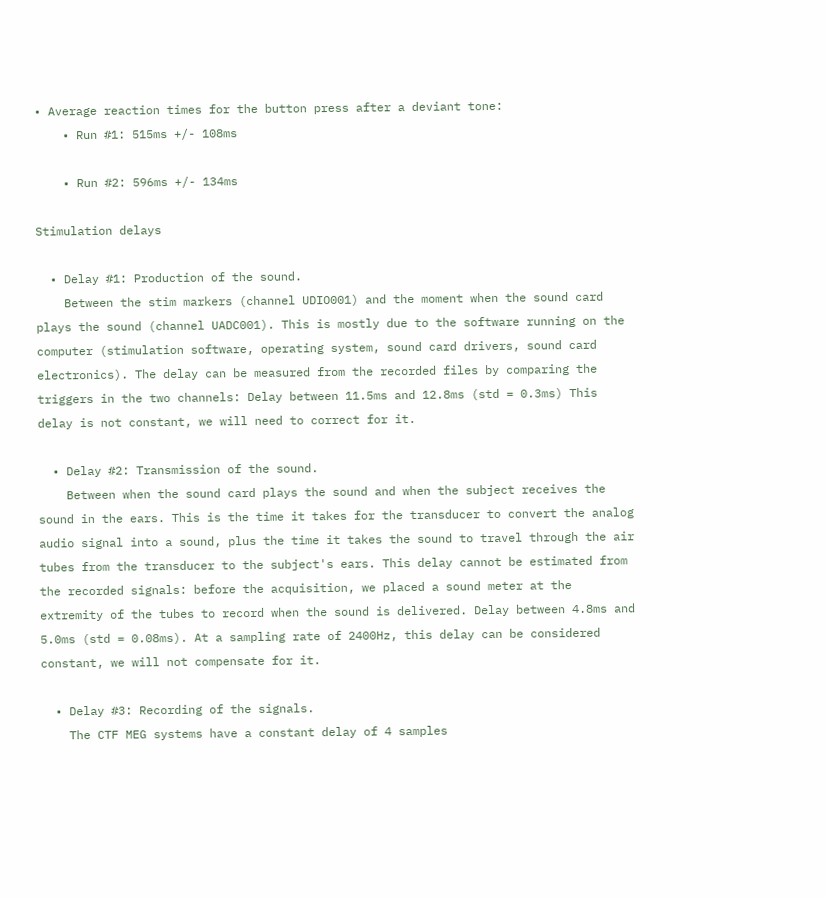• Average reaction times for the button press after a deviant tone:
    • Run #1: 515ms +/- 108ms

    • Run #2: 596ms +/- 134ms

Stimulation delays

  • Delay #1: Production of the sound.
    Between the stim markers (channel UDIO001) and the moment when the sound card plays the sound (channel UADC001). This is mostly due to the software running on the computer (stimulation software, operating system, sound card drivers, sound card electronics). The delay can be measured from the recorded files by comparing the triggers in the two channels: Delay between 11.5ms and 12.8ms (std = 0.3ms) This delay is not constant, we will need to correct for it.

  • Delay #2: Transmission of the sound.
    Between when the sound card plays the sound and when the subject receives the sound in the ears. This is the time it takes for the transducer to convert the analog audio signal into a sound, plus the time it takes the sound to travel through the air tubes from the transducer to the subject's ears. This delay cannot be estimated from the recorded signals: before the acquisition, we placed a sound meter at the extremity of the tubes to record when the sound is delivered. Delay between 4.8ms and 5.0ms (std = 0.08ms). At a sampling rate of 2400Hz, this delay can be considered constant, we will not compensate for it.

  • Delay #3: Recording of the signals.
    The CTF MEG systems have a constant delay of 4 samples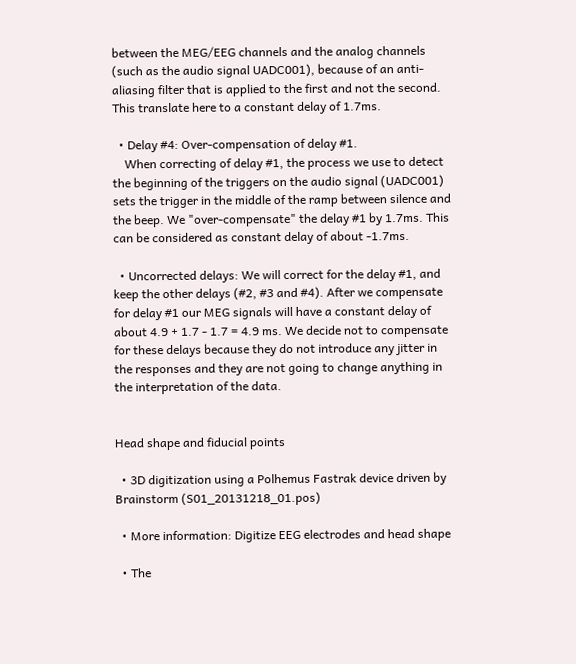between the MEG/EEG channels and the analog channels (such as the audio signal UADC001), because of an anti-aliasing filter that is applied to the first and not the second. This translate here to a constant delay of 1.7ms.

  • Delay #4: Over-compensation of delay #1.
    When correcting of delay #1, the process we use to detect the beginning of the triggers on the audio signal (UADC001) sets the trigger in the middle of the ramp between silence and the beep. We "over-compensate" the delay #1 by 1.7ms. This can be considered as constant delay of about -1.7ms.

  • Uncorrected delays: We will correct for the delay #1, and keep the other delays (#2, #3 and #4). After we compensate for delay #1 our MEG signals will have a constant delay of about 4.9 + 1.7 - 1.7 = 4.9 ms. We decide not to compensate for these delays because they do not introduce any jitter in the responses and they are not going to change anything in the interpretation of the data.


Head shape and fiducial points

  • 3D digitization using a Polhemus Fastrak device driven by Brainstorm (S01_20131218_01.pos)

  • More information: Digitize EEG electrodes and head shape

  • The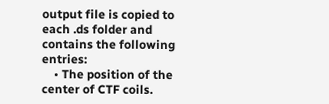output file is copied to each .ds folder and contains the following entries:
    • The position of the center of CTF coils.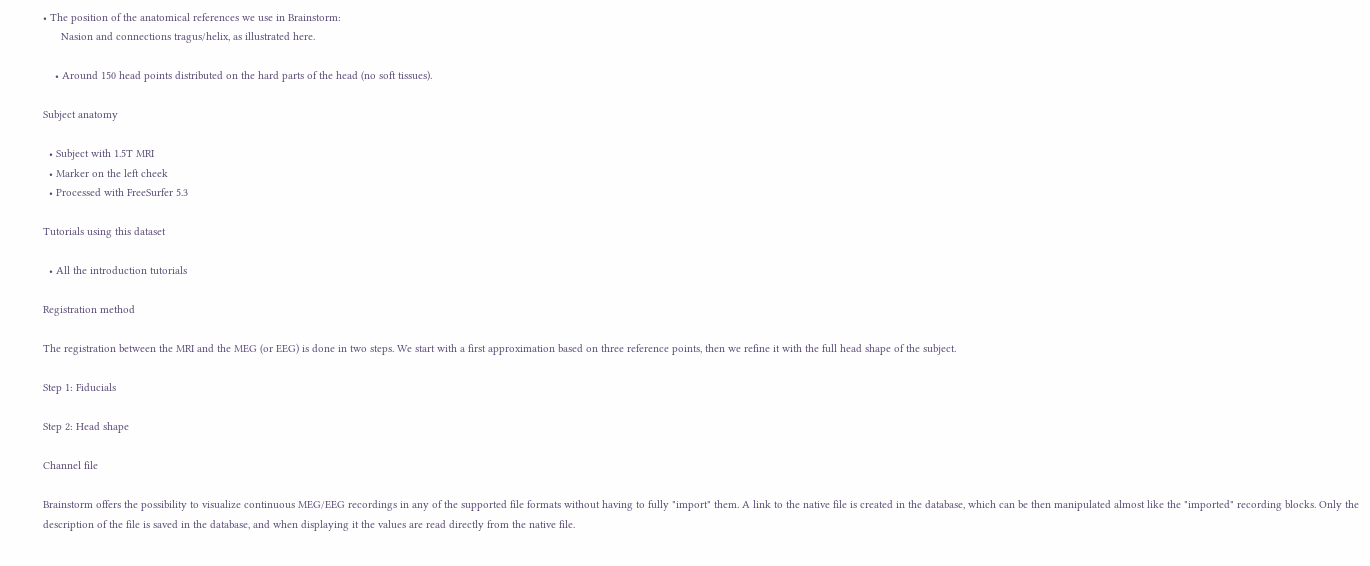• The position of the anatomical references we use in Brainstorm:
      Nasion and connections tragus/helix, as illustrated here.

    • Around 150 head points distributed on the hard parts of the head (no soft tissues).

Subject anatomy

  • Subject with 1.5T MRI
  • Marker on the left cheek
  • Processed with FreeSurfer 5.3

Tutorials using this dataset

  • All the introduction tutorials

Registration method

The registration between the MRI and the MEG (or EEG) is done in two steps. We start with a first approximation based on three reference points, then we refine it with the full head shape of the subject.

Step 1: Fiducials

Step 2: Head shape

Channel file

Brainstorm offers the possibility to visualize continuous MEG/EEG recordings in any of the supported file formats without having to fully "import" them. A link to the native file is created in the database, which can be then manipulated almost like the "imported" recording blocks. Only the description of the file is saved in the database, and when displaying it the values are read directly from the native file.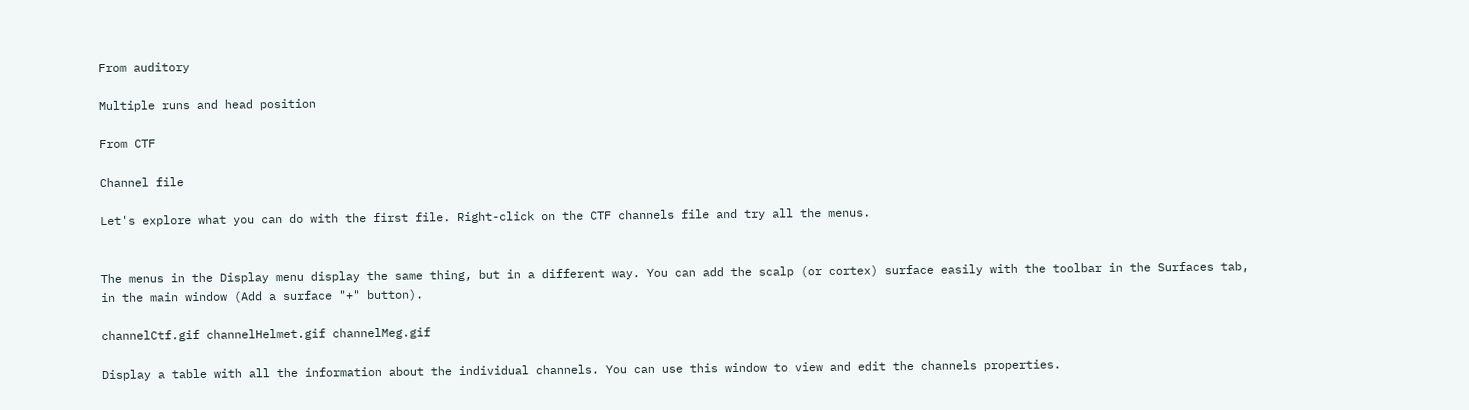From auditory

Multiple runs and head position

From CTF

Channel file

Let's explore what you can do with the first file. Right-click on the CTF channels file and try all the menus.


The menus in the Display menu display the same thing, but in a different way. You can add the scalp (or cortex) surface easily with the toolbar in the Surfaces tab, in the main window (Add a surface "+" button).

channelCtf.gif channelHelmet.gif channelMeg.gif

Display a table with all the information about the individual channels. You can use this window to view and edit the channels properties.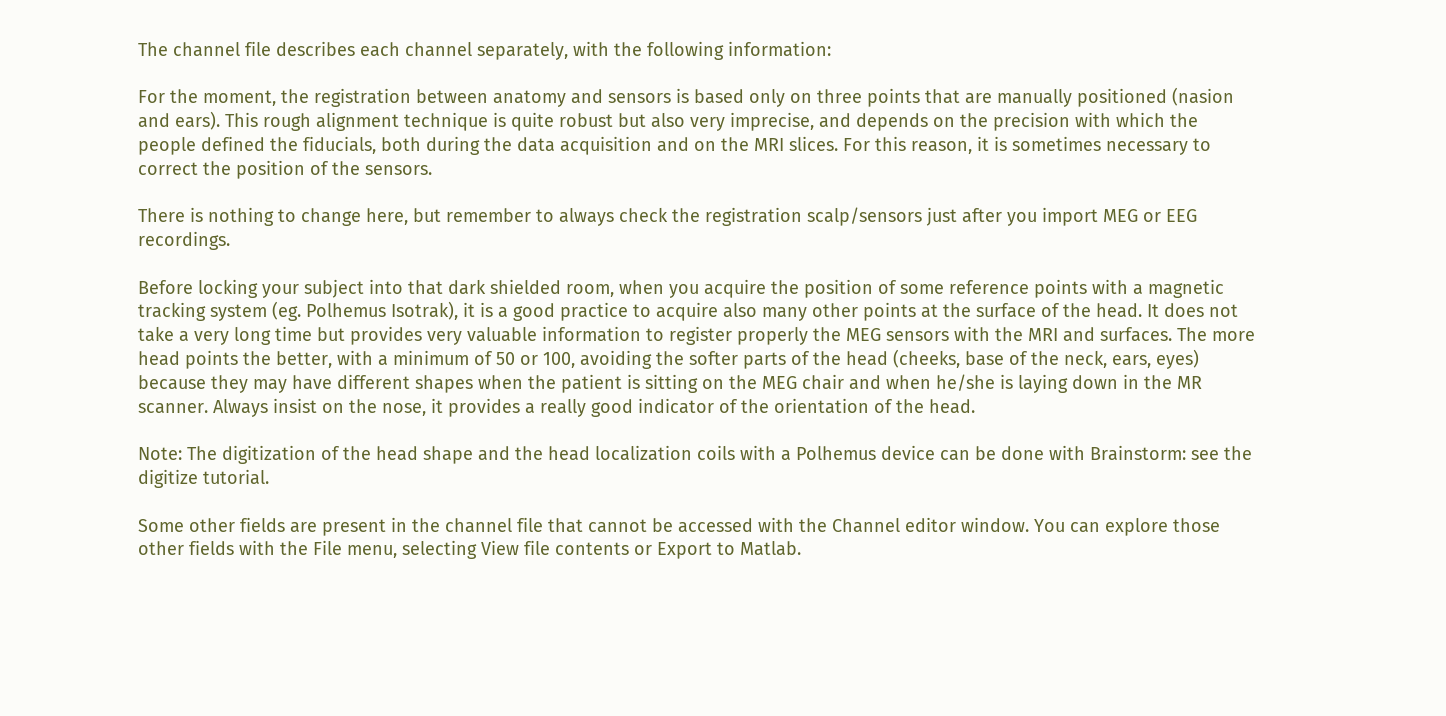The channel file describes each channel separately, with the following information:

For the moment, the registration between anatomy and sensors is based only on three points that are manually positioned (nasion and ears). This rough alignment technique is quite robust but also very imprecise, and depends on the precision with which the people defined the fiducials, both during the data acquisition and on the MRI slices. For this reason, it is sometimes necessary to correct the position of the sensors.

There is nothing to change here, but remember to always check the registration scalp/sensors just after you import MEG or EEG recordings.

Before locking your subject into that dark shielded room, when you acquire the position of some reference points with a magnetic tracking system (eg. Polhemus Isotrak), it is a good practice to acquire also many other points at the surface of the head. It does not take a very long time but provides very valuable information to register properly the MEG sensors with the MRI and surfaces. The more head points the better, with a minimum of 50 or 100, avoiding the softer parts of the head (cheeks, base of the neck, ears, eyes) because they may have different shapes when the patient is sitting on the MEG chair and when he/she is laying down in the MR scanner. Always insist on the nose, it provides a really good indicator of the orientation of the head.

Note: The digitization of the head shape and the head localization coils with a Polhemus device can be done with Brainstorm: see the digitize tutorial.

Some other fields are present in the channel file that cannot be accessed with the Channel editor window. You can explore those other fields with the File menu, selecting View file contents or Export to Matlab.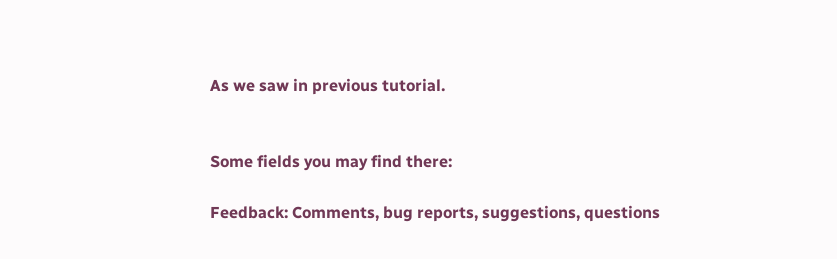As we saw in previous tutorial.


Some fields you may find there:

Feedback: Comments, bug reports, suggestions, questions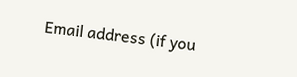Email address (if you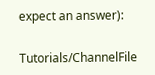expect an answer):

Tutorials/ChannelFile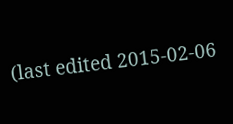(last edited 2015-02-06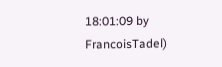18:01:09 by FrancoisTadel)